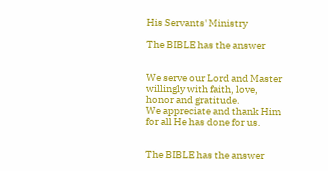His Servants' Ministry

The BIBLE has the answer


We serve our Lord and Master willingly with faith, love, honor and gratitude.
We appreciate and thank Him for all He has done for us.


The BIBLE has the answer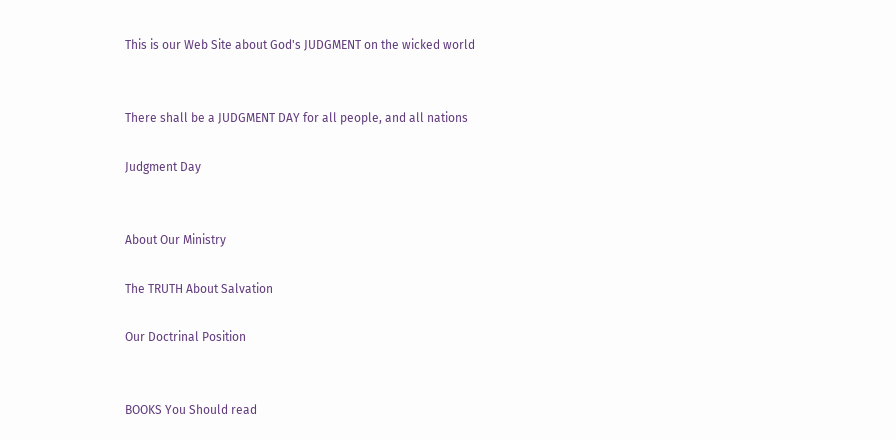This is our Web Site about God's JUDGMENT on the wicked world


There shall be a JUDGMENT DAY for all people, and all nations

Judgment Day


About Our Ministry

The TRUTH About Salvation

Our Doctrinal Position


BOOKS You Should read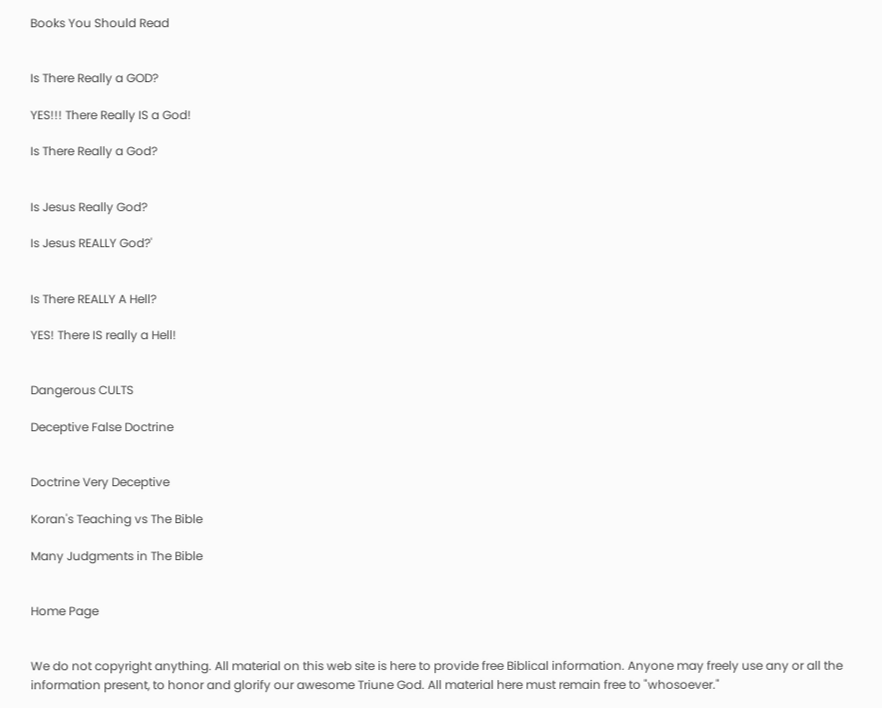Books You Should Read


Is There Really a GOD?

YES!!! There Really IS a God!

Is There Really a God?


Is Jesus Really God?

Is Jesus REALLY God?'


Is There REALLY A Hell?

YES! There IS really a Hell!


Dangerous CULTS

Deceptive False Doctrine


Doctrine Very Deceptive

Koran's Teaching vs The Bible

Many Judgments in The Bible


Home Page


We do not copyright anything. All material on this web site is here to provide free Biblical information. Anyone may freely use any or all the information present, to honor and glorify our awesome Triune God. All material here must remain free to "whosoever."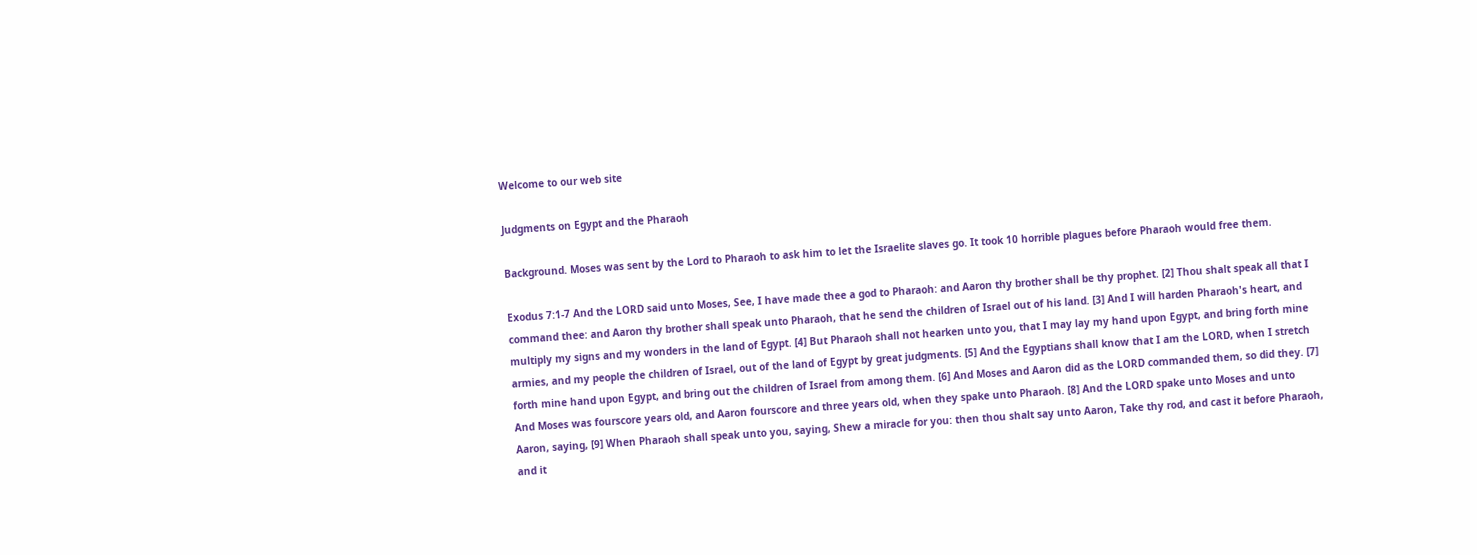Welcome to our web site

Judgments on Egypt and the Pharaoh

Background. Moses was sent by the Lord to Pharaoh to ask him to let the Israelite slaves go. It took 10 horrible plagues before Pharaoh would free them.

Exodus 7:1-7 And the LORD said unto Moses, See, I have made thee a god to Pharaoh: and Aaron thy brother shall be thy prophet. [2] Thou shalt speak all that I command thee: and Aaron thy brother shall speak unto Pharaoh, that he send the children of Israel out of his land. [3] And I will harden Pharaoh's heart, and multiply my signs and my wonders in the land of Egypt. [4] But Pharaoh shall not hearken unto you, that I may lay my hand upon Egypt, and bring forth mine armies, and my people the children of Israel, out of the land of Egypt by great judgments. [5] And the Egyptians shall know that I am the LORD, when I stretch forth mine hand upon Egypt, and bring out the children of Israel from among them. [6] And Moses and Aaron did as the LORD commanded them, so did they. [7] And Moses was fourscore years old, and Aaron fourscore and three years old, when they spake unto Pharaoh. [8] And the LORD spake unto Moses and unto Aaron, saying, [9] When Pharaoh shall speak unto you, saying, Shew a miracle for you: then thou shalt say unto Aaron, Take thy rod, and cast it before Pharaoh, and it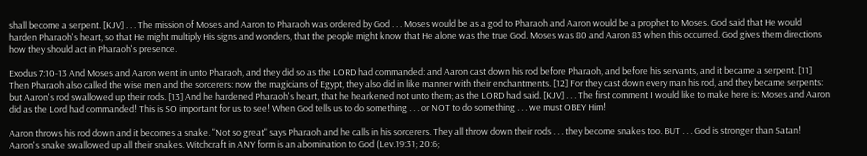shall become a serpent. [KJV] . . . The mission of Moses and Aaron to Pharaoh was ordered by God . . . Moses would be as a god to Pharaoh and Aaron would be a prophet to Moses. God said that He would harden Pharaoh's heart, so that He might multiply His signs and wonders, that the people might know that He alone was the true God. Moses was 80 and Aaron 83 when this occurred. God gives them directions how they should act in Pharaoh's presence.

Exodus 7:10-13 And Moses and Aaron went in unto Pharaoh, and they did so as the LORD had commanded: and Aaron cast down his rod before Pharaoh, and before his servants, and it became a serpent. [11] Then Pharaoh also called the wise men and the sorcerers: now the magicians of Egypt, they also did in like manner with their enchantments. [12] For they cast down every man his rod, and they became serpents: but Aaron's rod swallowed up their rods. [13] And he hardened Pharaoh's heart, that he hearkened not unto them; as the LORD had said. [KJV] . . . The first comment I would like to make here is: Moses and Aaron did as the Lord had commanded! This is SO important for us to see! When God tells us to do something . . . or NOT to do something . . . we must OBEY Him!

Aaron throws his rod down and it becomes a snake. "Not so great" says Pharaoh and he calls in his sorcerers. They all throw down their rods . . . they become snakes too. BUT . . . God is stronger than Satan! Aaron's snake swallowed up all their snakes. Witchcraft in ANY form is an abomination to God (Lev.19:31; 20:6;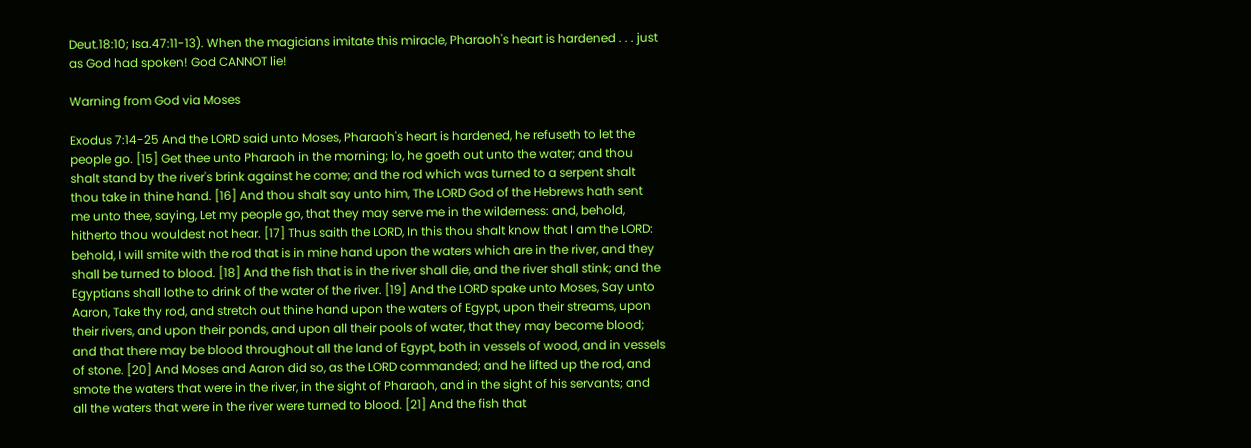Deut.18:10; Isa.47:11-13). When the magicians imitate this miracle, Pharaoh's heart is hardened . . . just as God had spoken! God CANNOT lie!

Warning from God via Moses

Exodus 7:14-25 And the LORD said unto Moses, Pharaoh's heart is hardened, he refuseth to let the people go. [15] Get thee unto Pharaoh in the morning; lo, he goeth out unto the water; and thou shalt stand by the river's brink against he come; and the rod which was turned to a serpent shalt thou take in thine hand. [16] And thou shalt say unto him, The LORD God of the Hebrews hath sent me unto thee, saying, Let my people go, that they may serve me in the wilderness: and, behold, hitherto thou wouldest not hear. [17] Thus saith the LORD, In this thou shalt know that I am the LORD: behold, I will smite with the rod that is in mine hand upon the waters which are in the river, and they shall be turned to blood. [18] And the fish that is in the river shall die, and the river shall stink; and the Egyptians shall lothe to drink of the water of the river. [19] And the LORD spake unto Moses, Say unto Aaron, Take thy rod, and stretch out thine hand upon the waters of Egypt, upon their streams, upon their rivers, and upon their ponds, and upon all their pools of water, that they may become blood; and that there may be blood throughout all the land of Egypt, both in vessels of wood, and in vessels of stone. [20] And Moses and Aaron did so, as the LORD commanded; and he lifted up the rod, and smote the waters that were in the river, in the sight of Pharaoh, and in the sight of his servants; and all the waters that were in the river were turned to blood. [21] And the fish that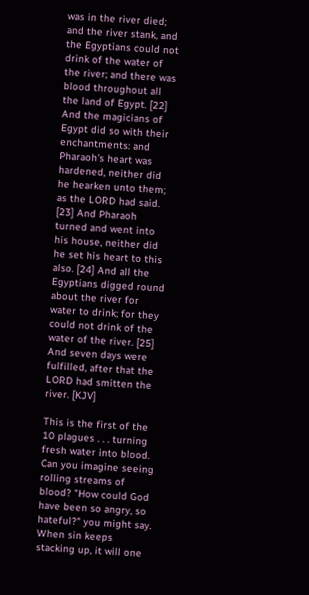was in the river died; and the river stank, and the Egyptians could not drink of the water of the river; and there was blood throughout all the land of Egypt. [22] And the magicians of Egypt did so with their enchantments: and Pharaoh's heart was hardened, neither did he hearken unto them; as the LORD had said. [23] And Pharaoh turned and went into his house, neither did he set his heart to this also. [24] And all the Egyptians digged round about the river for water to drink; for they could not drink of the water of the river. [25] And seven days were fulfilled, after that the LORD had smitten the river. [KJV]

This is the first of the 10 plagues . . . turning fresh water into blood. Can you imagine seeing rolling streams of blood? "How could God have been so angry, so hateful?" you might say. When sin keeps stacking up, it will one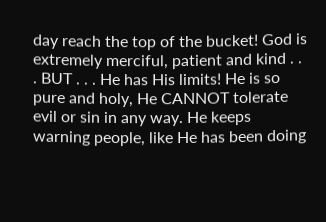day reach the top of the bucket! God is extremely merciful, patient and kind . . . BUT . . . He has His limits! He is so pure and holy, He CANNOT tolerate evil or sin in any way. He keeps warning people, like He has been doing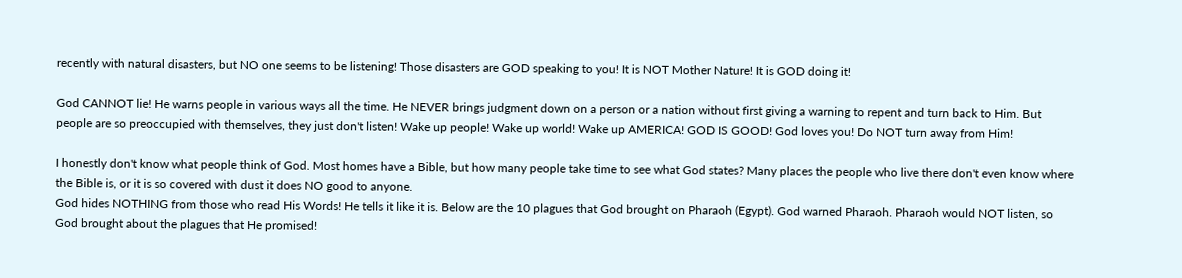recently with natural disasters, but NO one seems to be listening! Those disasters are GOD speaking to you! It is NOT Mother Nature! It is GOD doing it!

God CANNOT lie! He warns people in various ways all the time. He NEVER brings judgment down on a person or a nation without first giving a warning to repent and turn back to Him. But people are so preoccupied with themselves, they just don't listen! Wake up people! Wake up world! Wake up AMERICA! GOD IS GOOD! God loves you! Do NOT turn away from Him!

I honestly don't know what people think of God. Most homes have a Bible, but how many people take time to see what God states? Many places the people who live there don't even know where the Bible is, or it is so covered with dust it does NO good to anyone.
God hides NOTHING from those who read His Words! He tells it like it is. Below are the 10 plagues that God brought on Pharaoh (Egypt). God warned Pharaoh. Pharaoh would NOT listen, so God brought about the plagues that He promised!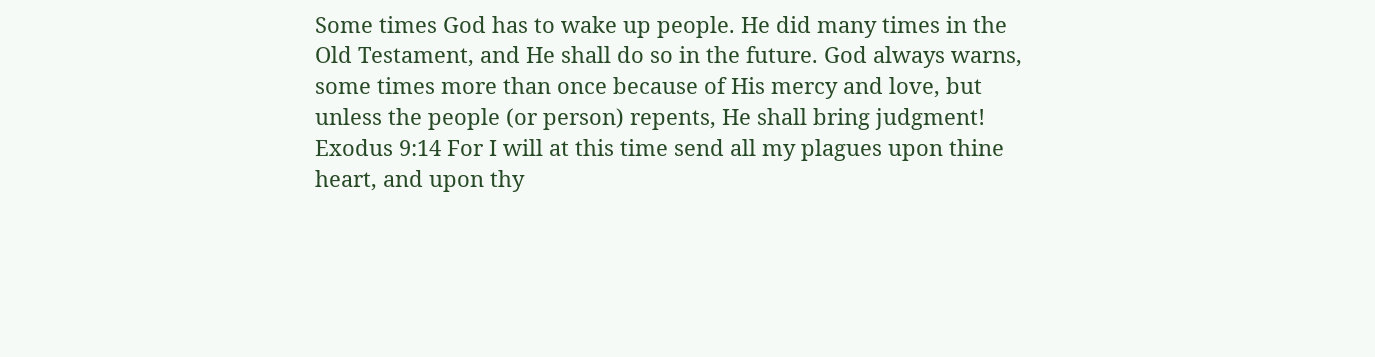Some times God has to wake up people. He did many times in the Old Testament, and He shall do so in the future. God always warns, some times more than once because of His mercy and love, but unless the people (or person) repents, He shall bring judgment!
Exodus 9:14 For I will at this time send all my plagues upon thine heart, and upon thy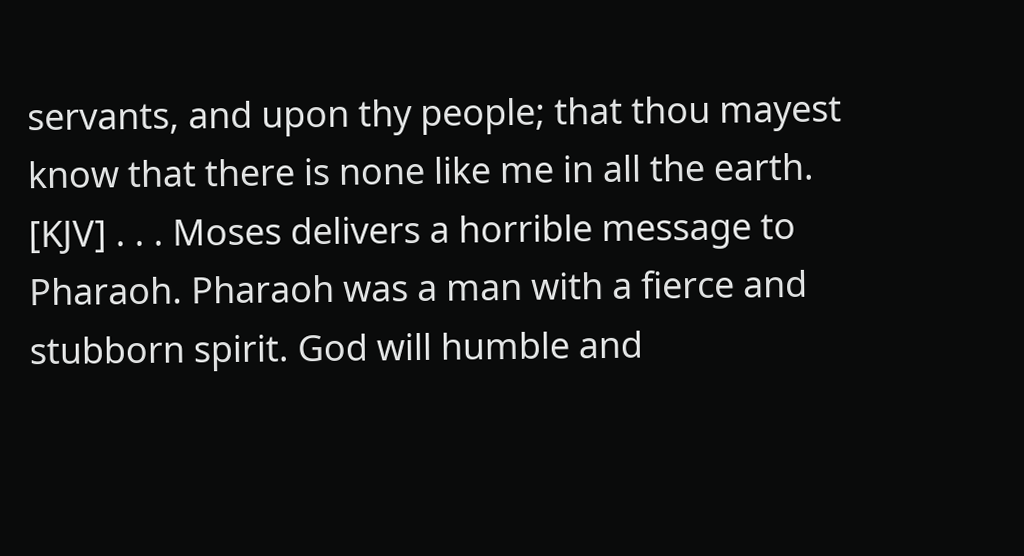servants, and upon thy people; that thou mayest know that there is none like me in all the earth. [KJV] . . . Moses delivers a horrible message to Pharaoh. Pharaoh was a man with a fierce and stubborn spirit. God will humble and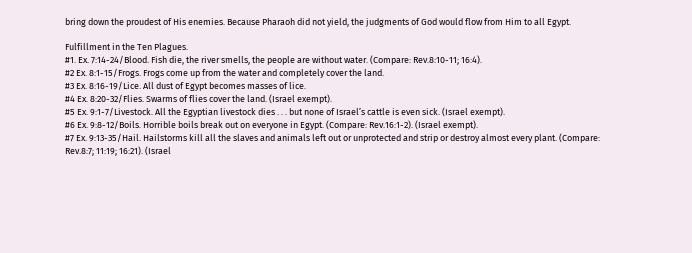bring down the proudest of His enemies. Because Pharaoh did not yield, the judgments of God would flow from Him to all Egypt.

Fulfillment in the Ten Plagues.
#1. Ex. 7:14-24/Blood. Fish die, the river smells, the people are without water. (Compare: Rev.8:10-11; 16:4).
#2 Ex. 8:1-15/Frogs. Frogs come up from the water and completely cover the land.
#3 Ex. 8:16-19/Lice. All dust of Egypt becomes masses of lice.
#4 Ex. 8:20-32/Flies. Swarms of flies cover the land. (Israel exempt).
#5 Ex. 9:1-7/Livestock. All the Egyptian livestock dies . . . but none of Israel’s cattle is even sick. (Israel exempt).
#6 Ex. 9:8-12/Boils. Horrible boils break out on everyone in Egypt. (Compare: Rev.16:1-2). (Israel exempt).
#7 Ex. 9:13-35/Hail. Hailstorms kill all the slaves and animals left out or unprotected and strip or destroy almost every plant. (Compare: Rev.8:7; 11:19; 16:21). (Israel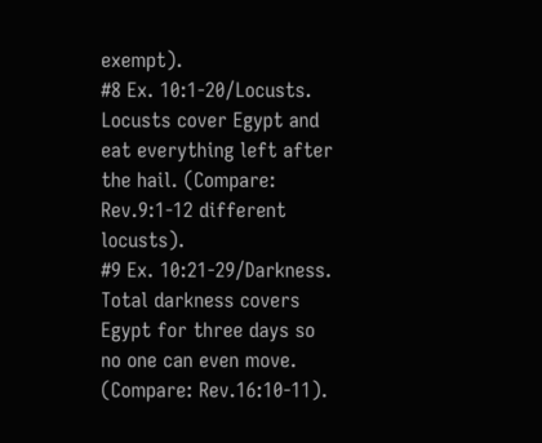exempt).
#8 Ex. 10:1-20/Locusts. Locusts cover Egypt and eat everything left after the hail. (Compare: Rev.9:1-12 different locusts).
#9 Ex. 10:21-29/Darkness. Total darkness covers Egypt for three days so no one can even move. (Compare: Rev.16:10-11).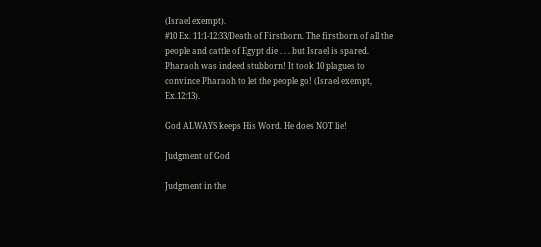(Israel exempt).
#10 Ex. 11:1-12:33/Death of Firstborn. The firstborn of all the people and cattle of Egypt die . . . but Israel is spared. Pharaoh was indeed stubborn! It took 10 plagues to convince Pharaoh to let the people go! (Israel exempt, Ex.12:13).

God ALWAYS keeps His Word. He does NOT lie!

Judgment of God

Judgment in the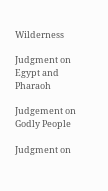Wilderness

Judgment on Egypt and Pharaoh

Judgement on Godly People

Judgment on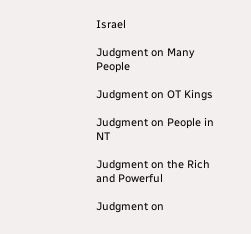Israel

Judgment on Many People

Judgment on OT Kings

Judgment on People in NT

Judgment on the Rich and Powerful

Judgment on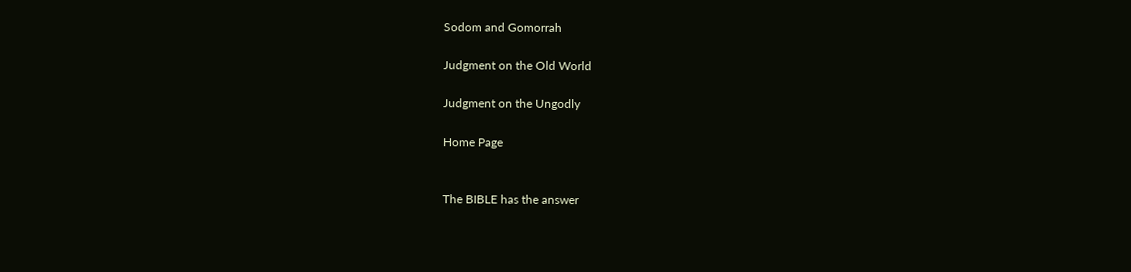Sodom and Gomorrah

Judgment on the Old World

Judgment on the Ungodly

Home Page


The BIBLE has the answer